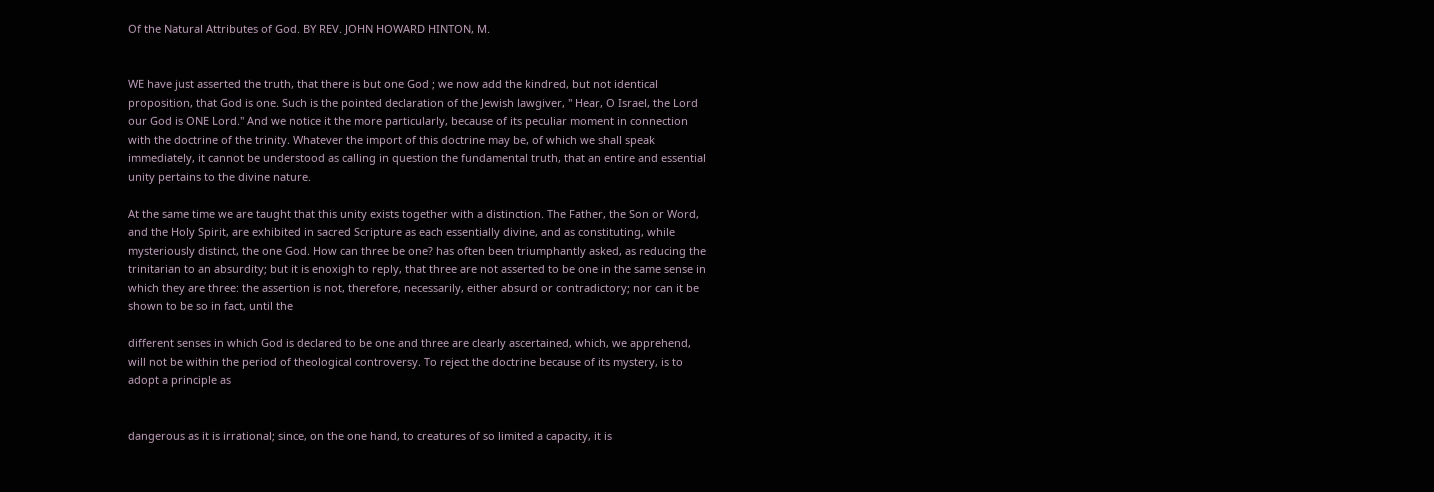Of the Natural Attributes of God. BY REV. JOHN HOWARD HINTON, M.


WE have just asserted the truth, that there is but one God ; we now add the kindred, but not identical proposition, that God is one. Such is the pointed declaration of the Jewish lawgiver, " Hear, O Israel, the Lord our God is ONE Lord." And we notice it the more particularly, because of its peculiar moment in connection with the doctrine of the trinity. Whatever the import of this doctrine may be, of which we shall speak immediately, it cannot be understood as calling in question the fundamental truth, that an entire and essential unity pertains to the divine nature.

At the same time we are taught that this unity exists together with a distinction. The Father, the Son or Word, and the Holy Spirit, are exhibited in sacred Scripture as each essentially divine, and as constituting, while mysteriously distinct, the one God. How can three be one? has often been triumphantly asked, as reducing the trinitarian to an absurdity; but it is enoxigh to reply, that three are not asserted to be one in the same sense in which they are three: the assertion is not, therefore, necessarily, either absurd or contradictory; nor can it be shown to be so in fact, until the

different senses in which God is declared to be one and three are clearly ascertained, which, we apprehend, will not be within the period of theological controversy. To reject the doctrine because of its mystery, is to adopt a principle as


dangerous as it is irrational; since, on the one hand, to creatures of so limited a capacity, it is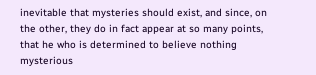inevitable that mysteries should exist, and since, on the other, they do in fact appear at so many points, that he who is determined to believe nothing mysterious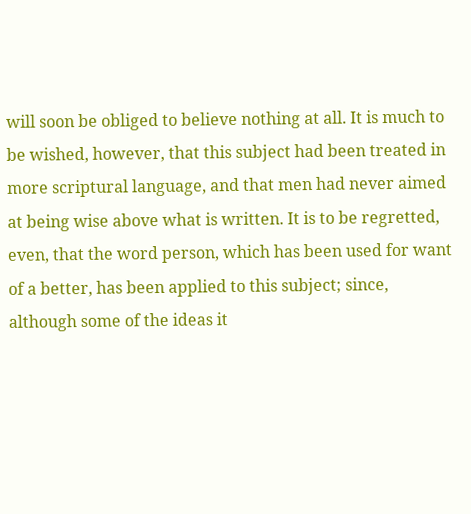will soon be obliged to believe nothing at all. It is much to be wished, however, that this subject had been treated in more scriptural language, and that men had never aimed at being wise above what is written. It is to be regretted, even, that the word person, which has been used for want of a better, has been applied to this subject; since, although some of the ideas it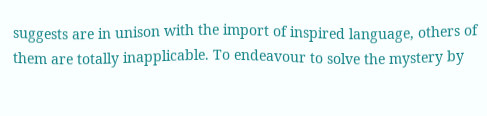suggests are in unison with the import of inspired language, others of them are totally inapplicable. To endeavour to solve the mystery by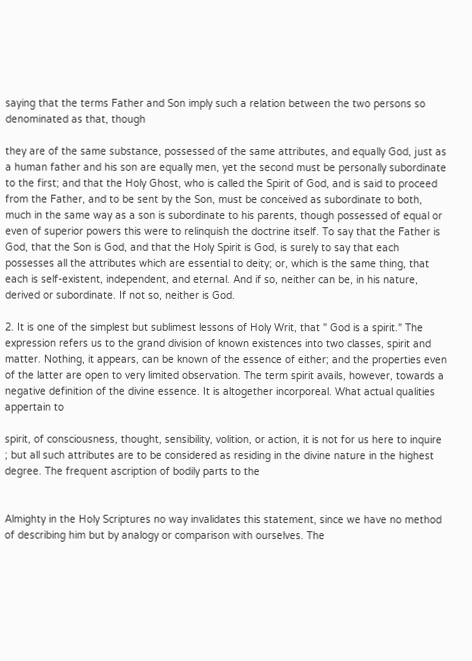saying that the terms Father and Son imply such a relation between the two persons so denominated as that, though

they are of the same substance, possessed of the same attributes, and equally God, just as a human father and his son are equally men, yet the second must be personally subordinate to the first; and that the Holy Ghost, who is called the Spirit of God, and is said to proceed from the Father, and to be sent by the Son, must be conceived as subordinate to both, much in the same way as a son is subordinate to his parents, though possessed of equal or even of superior powers this were to relinquish the doctrine itself. To say that the Father is God, that the Son is God, and that the Holy Spirit is God, is surely to say that each possesses all the attributes which are essential to deity; or, which is the same thing, that each is self-existent, independent, and eternal. And if so, neither can be, in his nature, derived or subordinate. If not so, neither is God.

2. It is one of the simplest but sublimest lessons of Holy Writ, that " God is a spirit." The expression refers us to the grand division of known existences into two classes, spirit and matter. Nothing, it appears, can be known of the essence of either; and the properties even of the latter are open to very limited observation. The term spirit avails, however, towards a negative definition of the divine essence. It is altogether incorporeal. What actual qualities appertain to

spirit, of consciousness, thought, sensibility, volition, or action, it is not for us here to inquire ; but all such attributes are to be considered as residing in the divine nature in the highest degree. The frequent ascription of bodily parts to the


Almighty in the Holy Scriptures no way invalidates this statement, since we have no method of describing him but by analogy or comparison with ourselves. The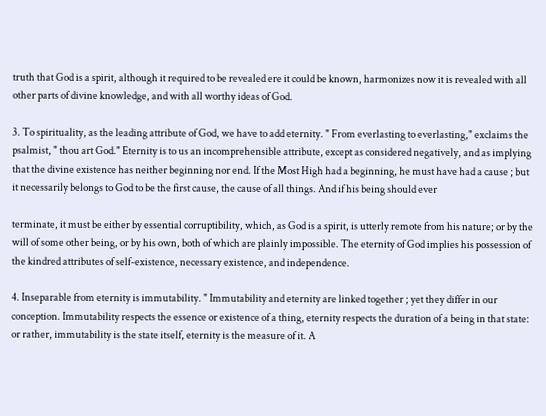truth that God is a spirit, although it required to be revealed ere it could be known, harmonizes now it is revealed with all other parts of divine knowledge, and with all worthy ideas of God.

3. To spirituality, as the leading attribute of God, we have to add eternity. " From everlasting to everlasting," exclaims the psalmist, " thou art God." Eternity is to us an incomprehensible attribute, except as considered negatively, and as implying that the divine existence has neither beginning nor end. If the Most High had a beginning, he must have had a cause ; but it necessarily belongs to God to be the first cause, the cause of all things. And if his being should ever

terminate, it must be either by essential corruptibility, which, as God is a spirit, is utterly remote from his nature; or by the will of some other being, or by his own, both of which are plainly impossible. The eternity of God implies his possession of the kindred attributes of self-existence, necessary existence, and independence.

4. Inseparable from eternity is immutability. " Immutability and eternity are linked together ; yet they differ in our conception. Immutability respects the essence or existence of a thing, eternity respects the duration of a being in that state: or rather, immutability is the state itself, eternity is the measure of it. A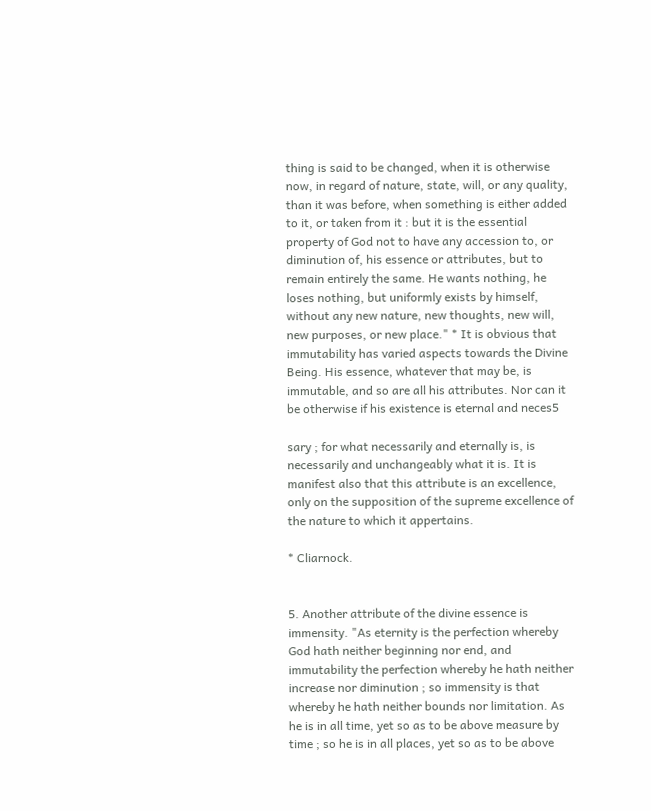thing is said to be changed, when it is otherwise now, in regard of nature, state, will, or any quality, than it was before, when something is either added to it, or taken from it : but it is the essential property of God not to have any accession to, or diminution of, his essence or attributes, but to remain entirely the same. He wants nothing, he loses nothing, but uniformly exists by himself, without any new nature, new thoughts, new will, new purposes, or new place." * It is obvious that immutability has varied aspects towards the Divine Being. His essence, whatever that may be, is immutable, and so are all his attributes. Nor can it be otherwise if his existence is eternal and neces5

sary ; for what necessarily and eternally is, is necessarily and unchangeably what it is. It is manifest also that this attribute is an excellence, only on the supposition of the supreme excellence of the nature to which it appertains.

* Cliarnock.


5. Another attribute of the divine essence is immensity. "As eternity is the perfection whereby God hath neither beginning nor end, and immutability the perfection whereby he hath neither increase nor diminution ; so immensity is that whereby he hath neither bounds nor limitation. As he is in all time, yet so as to be above measure by time ; so he is in all places, yet so as to be above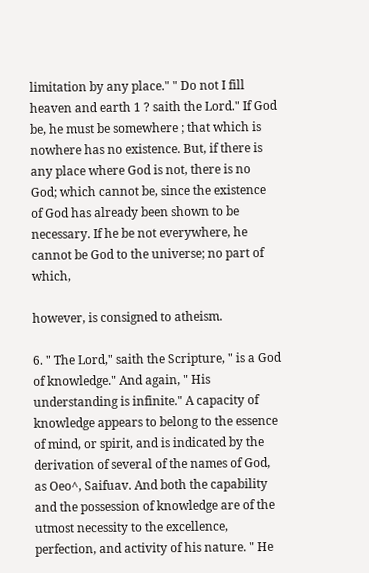limitation by any place." " Do not I fill heaven and earth 1 ? saith the Lord." If God be, he must be somewhere ; that which is nowhere has no existence. But, if there is any place where God is not, there is no God; which cannot be, since the existence of God has already been shown to be necessary. If he be not everywhere, he cannot be God to the universe; no part of which,

however, is consigned to atheism.

6. " The Lord," saith the Scripture, " is a God of knowledge." And again, " His understanding is infinite." A capacity of knowledge appears to belong to the essence of mind, or spirit, and is indicated by the derivation of several of the names of God, as Oeo^, Saifuav. And both the capability and the possession of knowledge are of the utmost necessity to the excellence, perfection, and activity of his nature. " He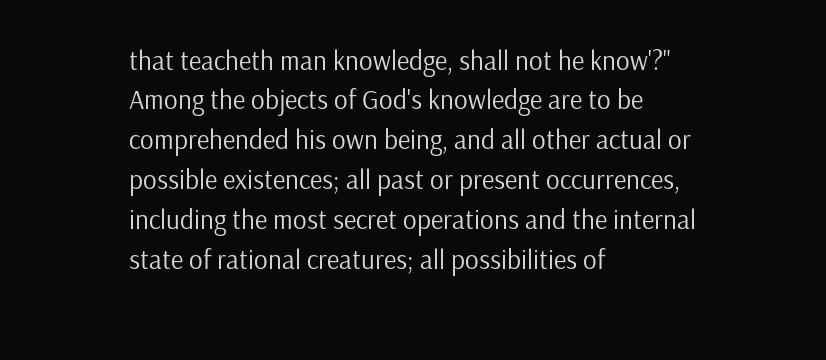that teacheth man knowledge, shall not he know'?" Among the objects of God's knowledge are to be comprehended his own being, and all other actual or possible existences; all past or present occurrences, including the most secret operations and the internal state of rational creatures; all possibilities of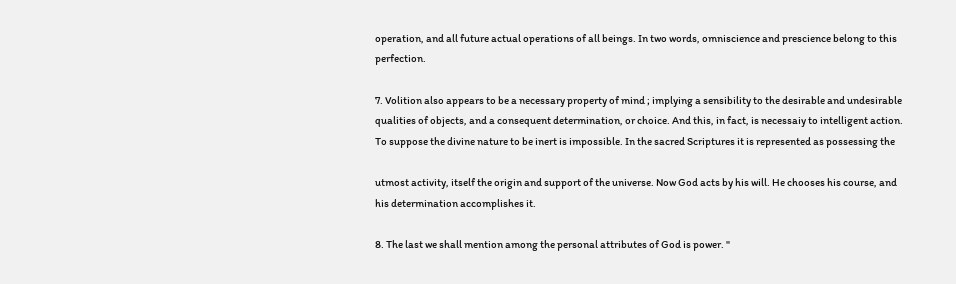operation, and all future actual operations of all beings. In two words, omniscience and prescience belong to this perfection.

7. Volition also appears to be a necessary property of mind ; implying a sensibility to the desirable and undesirable qualities of objects, and a consequent determination, or choice. And this, in fact, is necessaiy to intelligent action. To suppose the divine nature to be inert is impossible. In the sacred Scriptures it is represented as possessing the

utmost activity, itself the origin and support of the universe. Now God acts by his will. He chooses his course, and his determination accomplishes it.

8. The last we shall mention among the personal attributes of God is power. "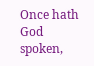Once hath God spoken,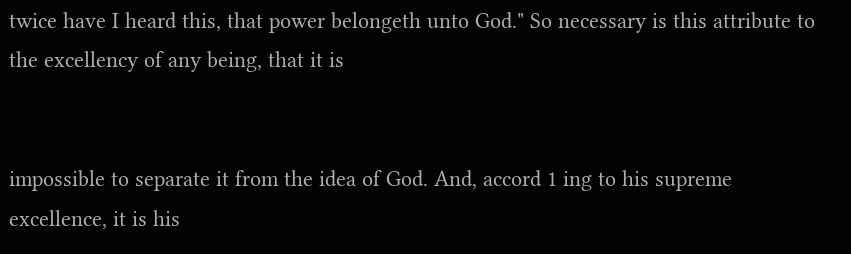twice have I heard this, that power belongeth unto God." So necessary is this attribute to the excellency of any being, that it is


impossible to separate it from the idea of God. And, accord 1 ing to his supreme excellence, it is his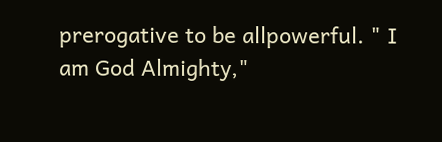prerogative to be allpowerful. " I am God Almighty,"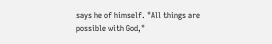says he of himself. "All things are possible with God,"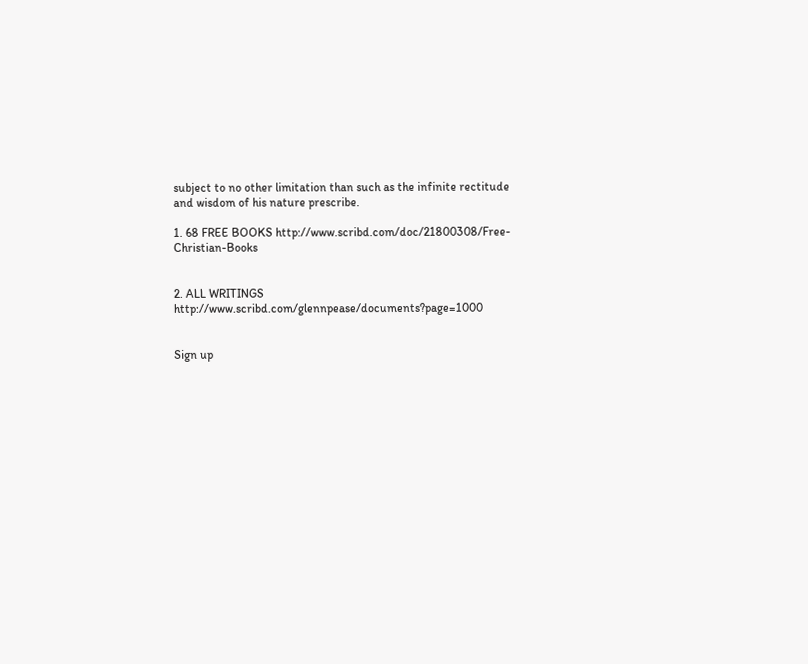subject to no other limitation than such as the infinite rectitude and wisdom of his nature prescribe.

1. 68 FREE BOOKS http://www.scribd.com/doc/21800308/Free-Christian-Books


2. ALL WRITINGS http://www.scribd.com/glennpease/documents?page=1000


Sign up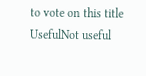to vote on this title
UsefulNot useful